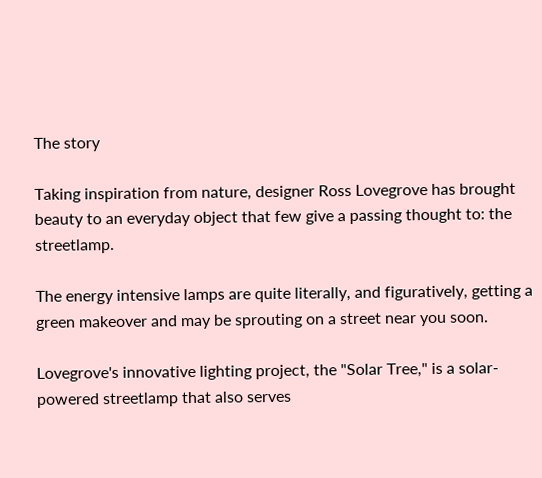The story

Taking inspiration from nature, designer Ross Lovegrove has brought beauty to an everyday object that few give a passing thought to: the streetlamp.

The energy intensive lamps are quite literally, and figuratively, getting a green makeover and may be sprouting on a street near you soon.

Lovegrove's innovative lighting project, the "Solar Tree," is a solar-powered streetlamp that also serves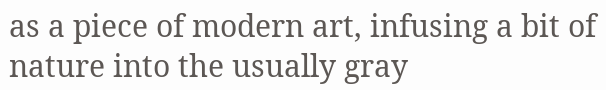as a piece of modern art, infusing a bit of nature into the usually gray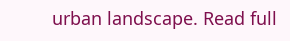urban landscape. Read full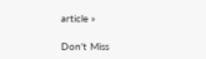article »

Don't Miss